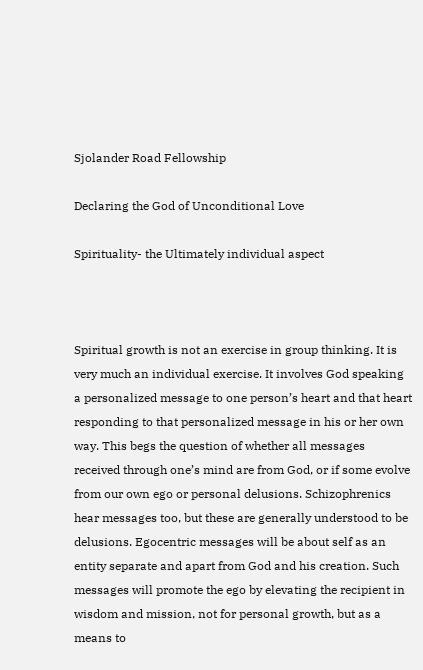Sjolander Road Fellowship

Declaring the God of Unconditional Love

Spirituality- the Ultimately individual aspect



Spiritual growth is not an exercise in group thinking. It is very much an individual exercise. It involves God speaking a personalized message to one person’s heart and that heart responding to that personalized message in his or her own way. This begs the question of whether all messages received through one’s mind are from God, or if some evolve from our own ego or personal delusions. Schizophrenics hear messages too, but these are generally understood to be delusions. Egocentric messages will be about self as an entity separate and apart from God and his creation. Such messages will promote the ego by elevating the recipient in wisdom and mission, not for personal growth, but as a means to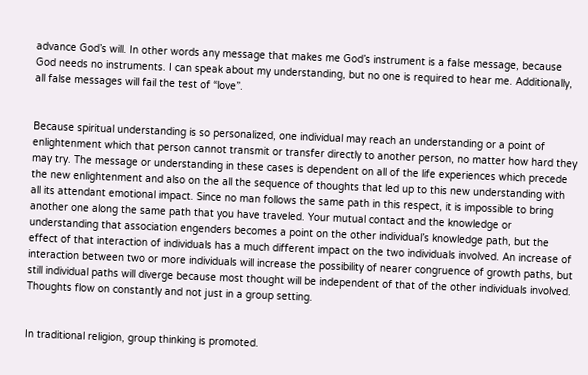advance God’s will. In other words any message that makes me God’s instrument is a false message, because God needs no instruments. I can speak about my understanding, but no one is required to hear me. Additionally, all false messages will fail the test of “love”.


Because spiritual understanding is so personalized, one individual may reach an understanding or a point of enlightenment which that person cannot transmit or transfer directly to another person, no matter how hard they may try. The message or understanding in these cases is dependent on all of the life experiences which precede the new enlightenment and also on the all the sequence of thoughts that led up to this new understanding with all its attendant emotional impact. Since no man follows the same path in this respect, it is impossible to bring another one along the same path that you have traveled. Your mutual contact and the knowledge or understanding that association engenders becomes a point on the other individual’s knowledge path, but the effect of that interaction of individuals has a much different impact on the two individuals involved. An increase of interaction between two or more individuals will increase the possibility of nearer congruence of growth paths, but still individual paths will diverge because most thought will be independent of that of the other individuals involved. Thoughts flow on constantly and not just in a group setting.


In traditional religion, group thinking is promoted.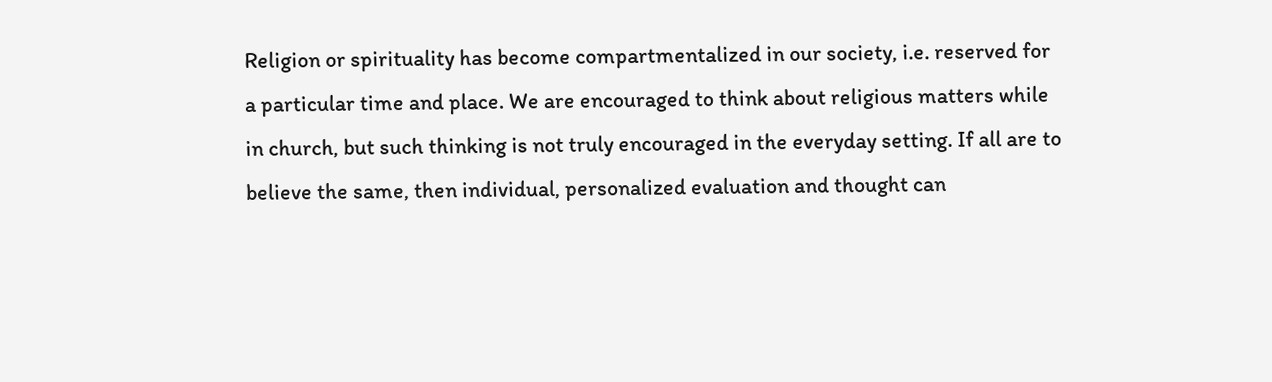Religion or spirituality has become compartmentalized in our society, i.e. reserved for a particular time and place. We are encouraged to think about religious matters while in church, but such thinking is not truly encouraged in the everyday setting. If all are to believe the same, then individual, personalized evaluation and thought can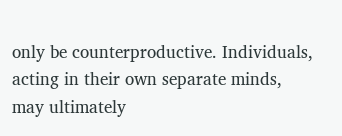only be counterproductive. Individuals, acting in their own separate minds, may ultimately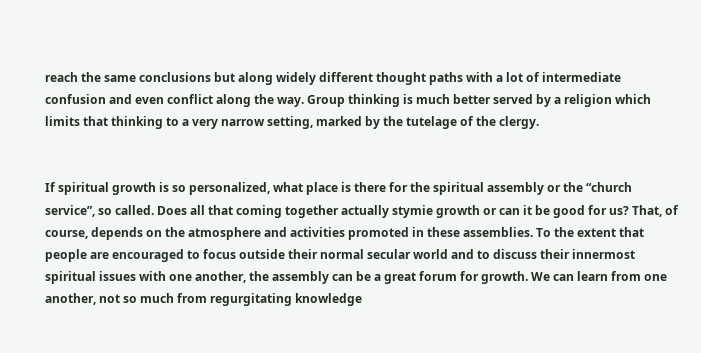reach the same conclusions but along widely different thought paths with a lot of intermediate confusion and even conflict along the way. Group thinking is much better served by a religion which limits that thinking to a very narrow setting, marked by the tutelage of the clergy.


If spiritual growth is so personalized, what place is there for the spiritual assembly or the “church service”, so called. Does all that coming together actually stymie growth or can it be good for us? That, of course, depends on the atmosphere and activities promoted in these assemblies. To the extent that people are encouraged to focus outside their normal secular world and to discuss their innermost spiritual issues with one another, the assembly can be a great forum for growth. We can learn from one another, not so much from regurgitating knowledge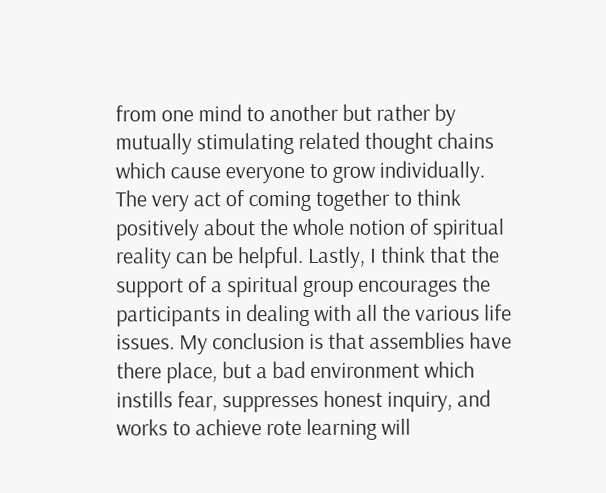from one mind to another but rather by mutually stimulating related thought chains which cause everyone to grow individually. The very act of coming together to think positively about the whole notion of spiritual reality can be helpful. Lastly, I think that the support of a spiritual group encourages the participants in dealing with all the various life issues. My conclusion is that assemblies have there place, but a bad environment which instills fear, suppresses honest inquiry, and works to achieve rote learning will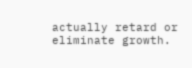actually retard or eliminate growth.